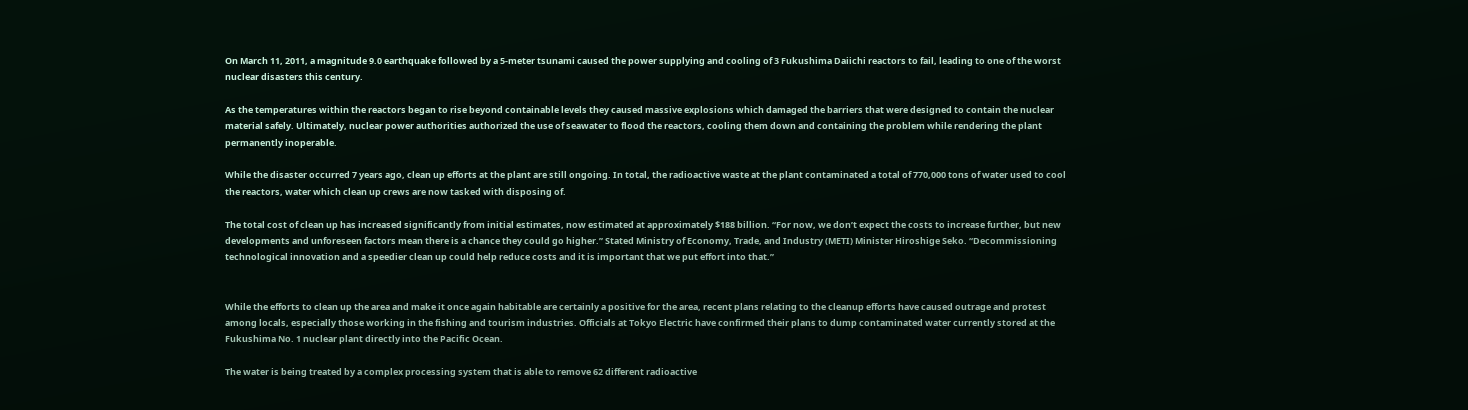On March 11, 2011, a magnitude 9.0 earthquake followed by a 5-meter tsunami caused the power supplying and cooling of 3 Fukushima Daiichi reactors to fail, leading to one of the worst nuclear disasters this century.

As the temperatures within the reactors began to rise beyond containable levels they caused massive explosions which damaged the barriers that were designed to contain the nuclear material safely. Ultimately, nuclear power authorities authorized the use of seawater to flood the reactors, cooling them down and containing the problem while rendering the plant permanently inoperable.

While the disaster occurred 7 years ago, clean up efforts at the plant are still ongoing. In total, the radioactive waste at the plant contaminated a total of 770,000 tons of water used to cool the reactors, water which clean up crews are now tasked with disposing of.

The total cost of clean up has increased significantly from initial estimates, now estimated at approximately $188 billion. “For now, we don’t expect the costs to increase further, but new developments and unforeseen factors mean there is a chance they could go higher.” Stated Ministry of Economy, Trade, and Industry (METI) Minister Hiroshige Seko. “Decommissioning technological innovation and a speedier clean up could help reduce costs and it is important that we put effort into that.”


While the efforts to clean up the area and make it once again habitable are certainly a positive for the area, recent plans relating to the cleanup efforts have caused outrage and protest among locals, especially those working in the fishing and tourism industries. Officials at Tokyo Electric have confirmed their plans to dump contaminated water currently stored at the Fukushima No. 1 nuclear plant directly into the Pacific Ocean.

The water is being treated by a complex processing system that is able to remove 62 different radioactive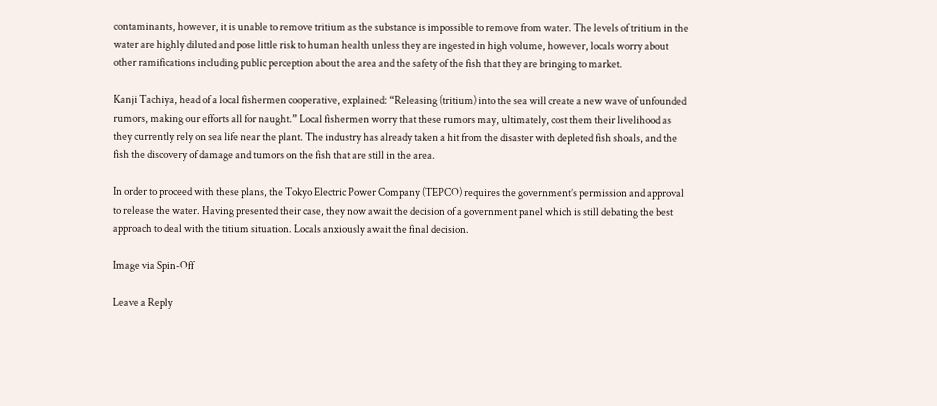contaminants, however, it is unable to remove tritium as the substance is impossible to remove from water. The levels of tritium in the water are highly diluted and pose little risk to human health unless they are ingested in high volume, however, locals worry about other ramifications including public perception about the area and the safety of the fish that they are bringing to market.

Kanji Tachiya, head of a local fishermen cooperative, explained: “Releasing (tritium) into the sea will create a new wave of unfounded rumors, making our efforts all for naught.” Local fishermen worry that these rumors may, ultimately, cost them their livelihood as they currently rely on sea life near the plant. The industry has already taken a hit from the disaster with depleted fish shoals, and the fish the discovery of damage and tumors on the fish that are still in the area.

In order to proceed with these plans, the Tokyo Electric Power Company (TEPCO) requires the government’s permission and approval to release the water. Having presented their case, they now await the decision of a government panel which is still debating the best approach to deal with the titium situation. Locals anxiously await the final decision.

Image via Spin-Off

Leave a Reply